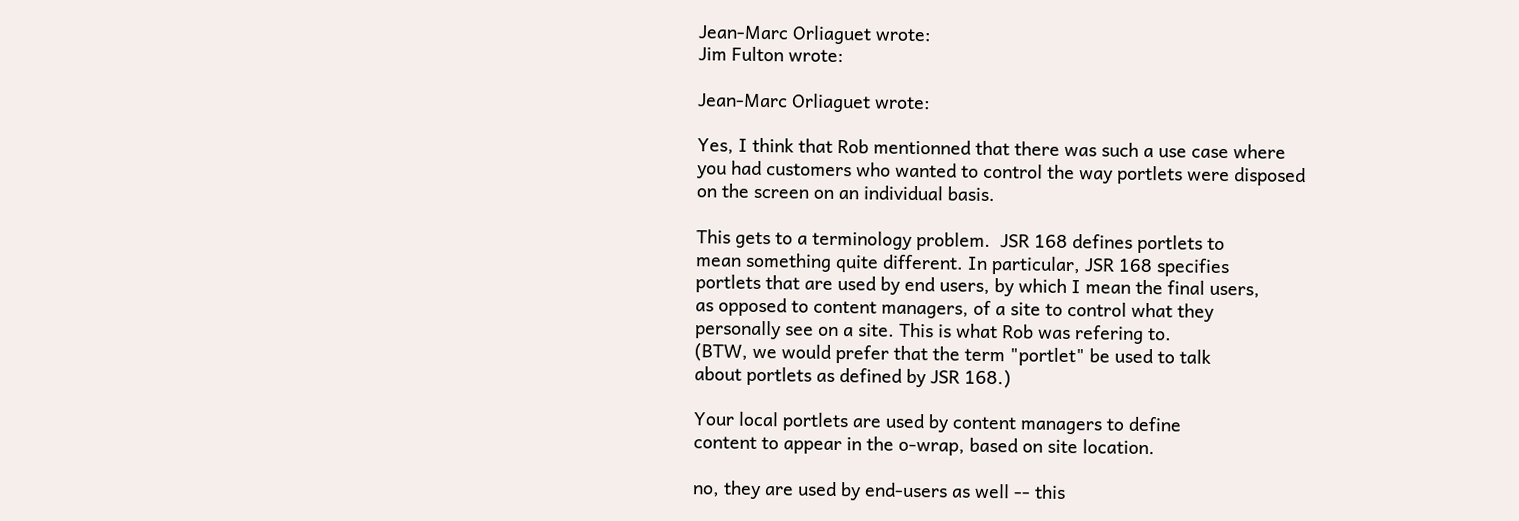Jean-Marc Orliaguet wrote:
Jim Fulton wrote:

Jean-Marc Orliaguet wrote:

Yes, I think that Rob mentionned that there was such a use case where
you had customers who wanted to control the way portlets were disposed
on the screen on an individual basis.

This gets to a terminology problem.  JSR 168 defines portlets to
mean something quite different. In particular, JSR 168 specifies
portlets that are used by end users, by which I mean the final users,
as opposed to content managers, of a site to control what they
personally see on a site. This is what Rob was refering to.
(BTW, we would prefer that the term "portlet" be used to talk
about portlets as defined by JSR 168.)

Your local portlets are used by content managers to define
content to appear in the o-wrap, based on site location.

no, they are used by end-users as well -- this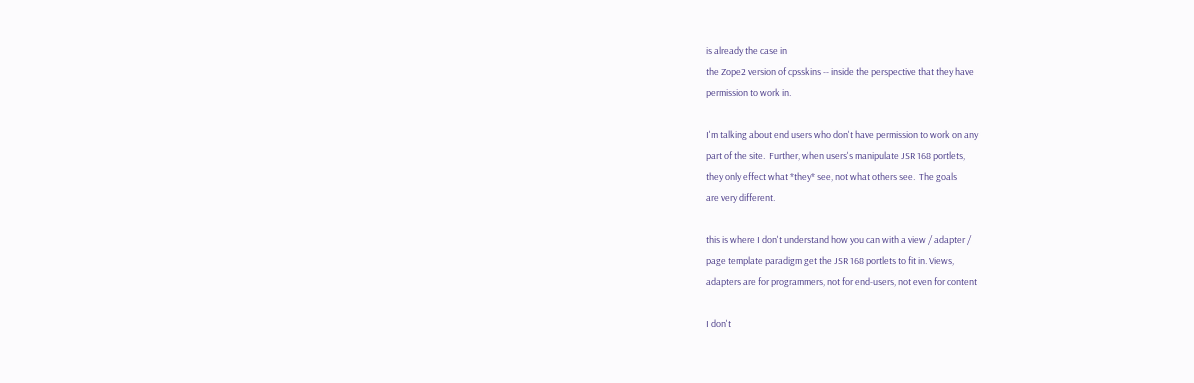is already the case in
the Zope2 version of cpsskins -- inside the perspective that they have
permission to work in.

I'm talking about end users who don't have permission to work on any
part of the site.  Further, when users's manipulate JSR 168 portlets,
they only effect what *they* see, not what others see.  The goals
are very different.

this is where I don't understand how you can with a view / adapter /
page template paradigm get the JSR 168 portlets to fit in. Views,
adapters are for programmers, not for end-users, not even for content

I don't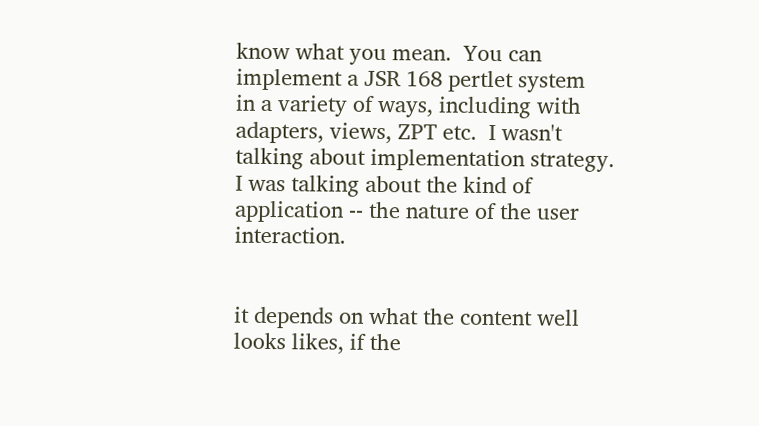know what you mean.  You can implement a JSR 168 pertlet system
in a variety of ways, including with adapters, views, ZPT etc.  I wasn't
talking about implementation strategy.  I was talking about the kind of
application -- the nature of the user interaction.


it depends on what the content well looks likes, if the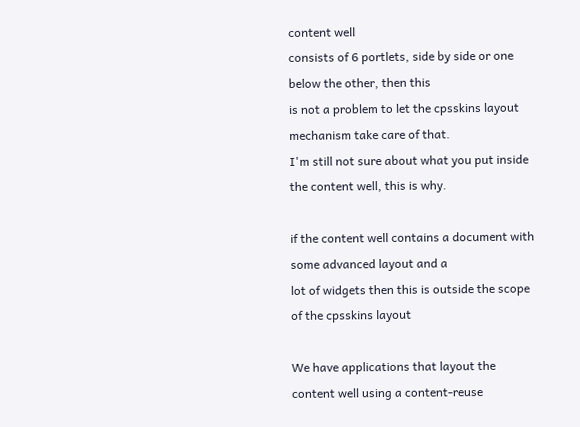content well
consists of 6 portlets, side by side or one below the other, then this
is not a problem to let the cpsskins layout mechanism take care of that.
I'm still not sure about what you put inside the content well, this is why.

if the content well contains a document with some advanced layout and a
lot of widgets then this is outside the scope of the cpsskins layout

We have applications that layout the content well using a content-reuse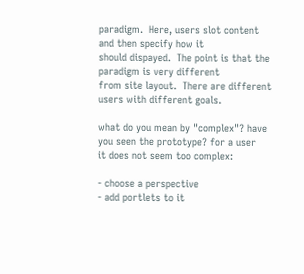paradigm.  Here, users slot content and then specify how it
should dispayed.  The point is that the paradigm is very different
from site layout.  There are different users with different goals.

what do you mean by "complex"? have you seen the prototype? for a user
it does not seem too complex:

- choose a perspective
- add portlets to it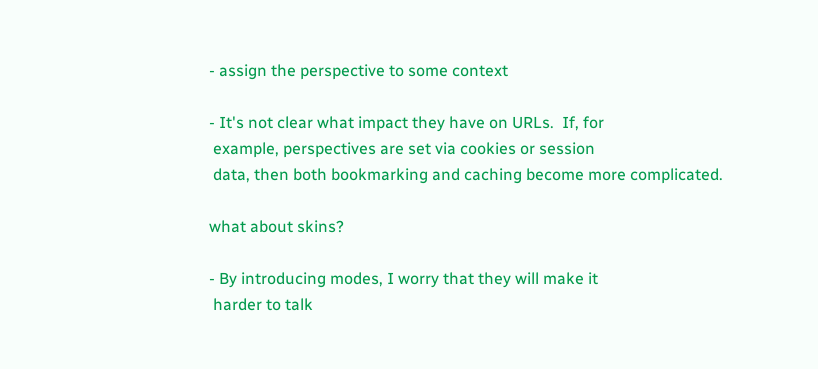- assign the perspective to some context

- It's not clear what impact they have on URLs.  If, for
 example, perspectives are set via cookies or session
 data, then both bookmarking and caching become more complicated.

what about skins?

- By introducing modes, I worry that they will make it
 harder to talk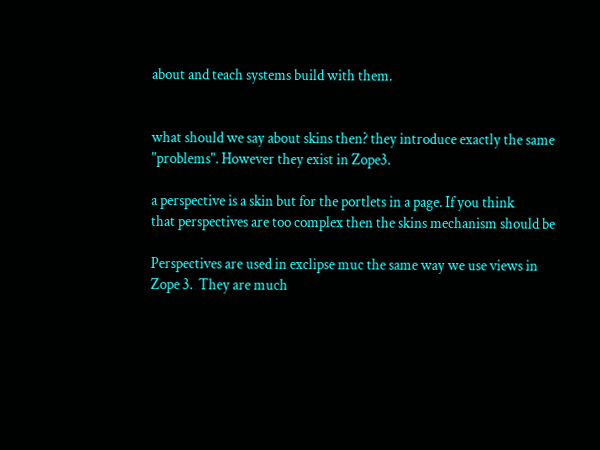about and teach systems build with them.


what should we say about skins then? they introduce exactly the same
"problems". However they exist in Zope3.

a perspective is a skin but for the portlets in a page. If you think
that perspectives are too complex then the skins mechanism should be

Perspectives are used in exclipse muc the same way we use views in
Zope 3.  They are much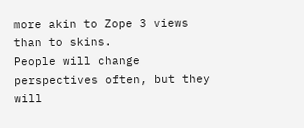more akin to Zope 3 views than to skins.
People will change perspectives often, but they will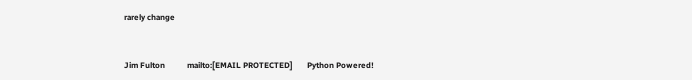rarely change


Jim Fulton           mailto:[EMAIL PROTECTED]       Python Powered!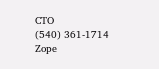CTO                  (540) 361-1714
Zope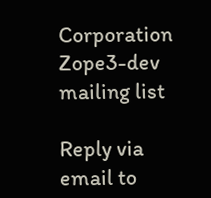Corporation
Zope3-dev mailing list

Reply via email to